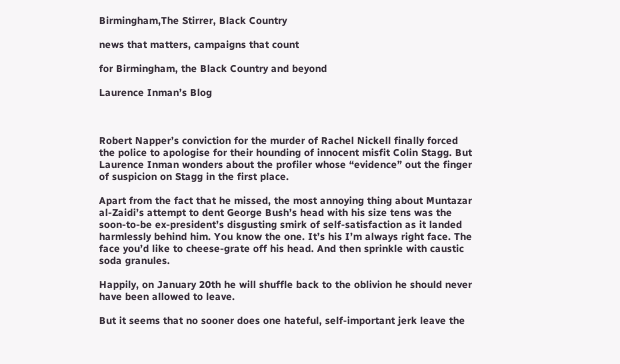Birmingham,The Stirrer, Black Country

news that matters, campaigns that count

for Birmingham, the Black Country and beyond

Laurence Inman’s Blog



Robert Napper’s conviction for the murder of Rachel Nickell finally forced the police to apologise for their hounding of innocent misfit Colin Stagg. But Laurence Inman wonders about the profiler whose “evidence” out the finger of suspicion on Stagg in the first place.

Apart from the fact that he missed, the most annoying thing about Muntazar al-Zaidi’s attempt to dent George Bush’s head with his size tens was the soon-to-be ex-president’s disgusting smirk of self-satisfaction as it landed harmlessly behind him. You know the one. It’s his I’m always right face. The face you’d like to cheese-grate off his head. And then sprinkle with caustic soda granules.

Happily, on January 20th he will shuffle back to the oblivion he should never have been allowed to leave.

But it seems that no sooner does one hateful, self-important jerk leave the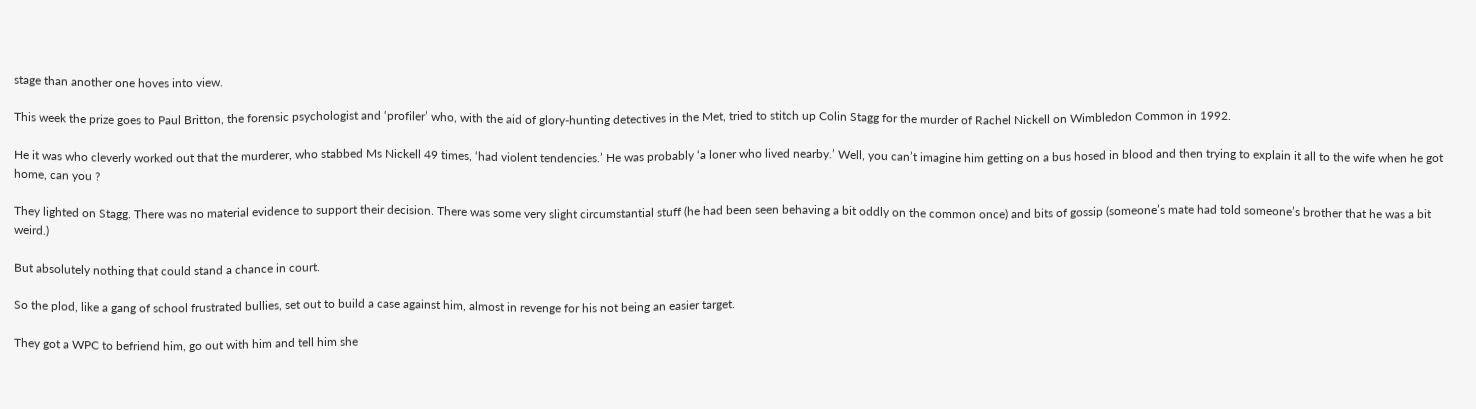stage than another one hoves into view.

This week the prize goes to Paul Britton, the forensic psychologist and ‘profiler’ who, with the aid of glory-hunting detectives in the Met, tried to stitch up Colin Stagg for the murder of Rachel Nickell on Wimbledon Common in 1992.

He it was who cleverly worked out that the murderer, who stabbed Ms Nickell 49 times, ‘had violent tendencies.’ He was probably ‘a loner who lived nearby.’ Well, you can’t imagine him getting on a bus hosed in blood and then trying to explain it all to the wife when he got home, can you ?

They lighted on Stagg. There was no material evidence to support their decision. There was some very slight circumstantial stuff (he had been seen behaving a bit oddly on the common once) and bits of gossip (someone’s mate had told someone’s brother that he was a bit weird.)

But absolutely nothing that could stand a chance in court.

So the plod, like a gang of school frustrated bullies, set out to build a case against him, almost in revenge for his not being an easier target.

They got a WPC to befriend him, go out with him and tell him she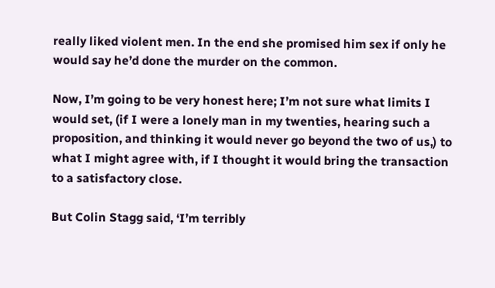really liked violent men. In the end she promised him sex if only he would say he’d done the murder on the common.

Now, I’m going to be very honest here; I’m not sure what limits I would set, (if I were a lonely man in my twenties, hearing such a proposition, and thinking it would never go beyond the two of us,) to what I might agree with, if I thought it would bring the transaction to a satisfactory close.

But Colin Stagg said, ‘I’m terribly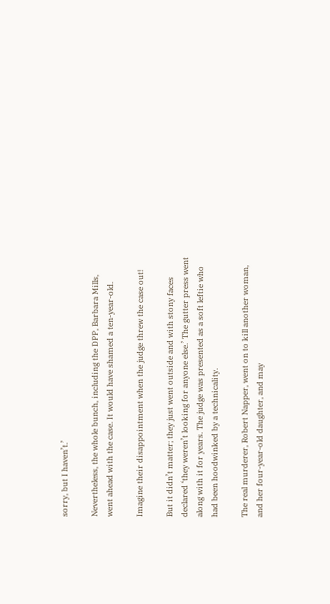sorry, but I haven’t.’

Nevertheless, the whole bunch, including the DPP, Barbara Mills, went ahead with the case. It would have shamed a ten-year-old.

Imagine their disappointment when the judge threw the case out!

But it didn’t matter; they just went outside and with stony faces declared ‘they weren’t looking for anyone else.’ The gutter press went along with it for years. The judge was presented as a soft leftie who had been hoodwinked by a technicality.

The real murderer, Robert Napper, went on to kill another woman, and her four-year-old daughter, and may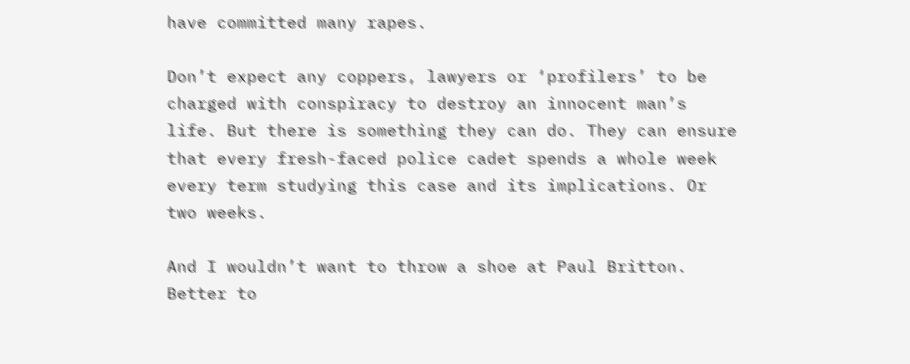have committed many rapes.

Don’t expect any coppers, lawyers or ‘profilers’ to be charged with conspiracy to destroy an innocent man’s life. But there is something they can do. They can ensure that every fresh-faced police cadet spends a whole week every term studying this case and its implications. Or two weeks.

And I wouldn’t want to throw a shoe at Paul Britton. Better to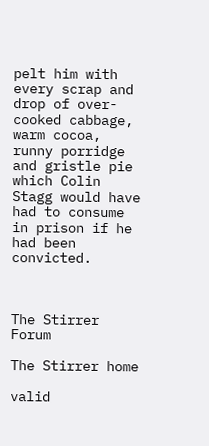pelt him with every scrap and drop of over-cooked cabbage, warm cocoa, runny porridge and gristle pie which Colin Stagg would have had to consume in prison if he had been convicted.



The Stirrer Forum

The Stirrer home

valid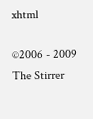xhtml

©2006 - 2009 The Stirrer